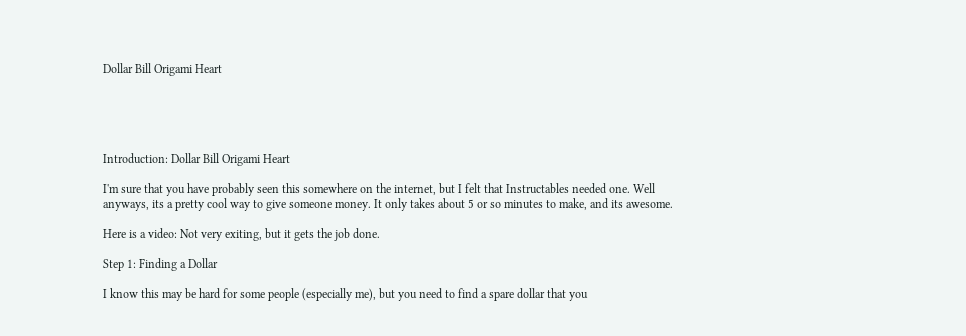Dollar Bill Origami Heart





Introduction: Dollar Bill Origami Heart

I'm sure that you have probably seen this somewhere on the internet, but I felt that Instructables needed one. Well anyways, its a pretty cool way to give someone money. It only takes about 5 or so minutes to make, and its awesome.

Here is a video: Not very exiting, but it gets the job done.

Step 1: Finding a Dollar

I know this may be hard for some people (especially me), but you need to find a spare dollar that you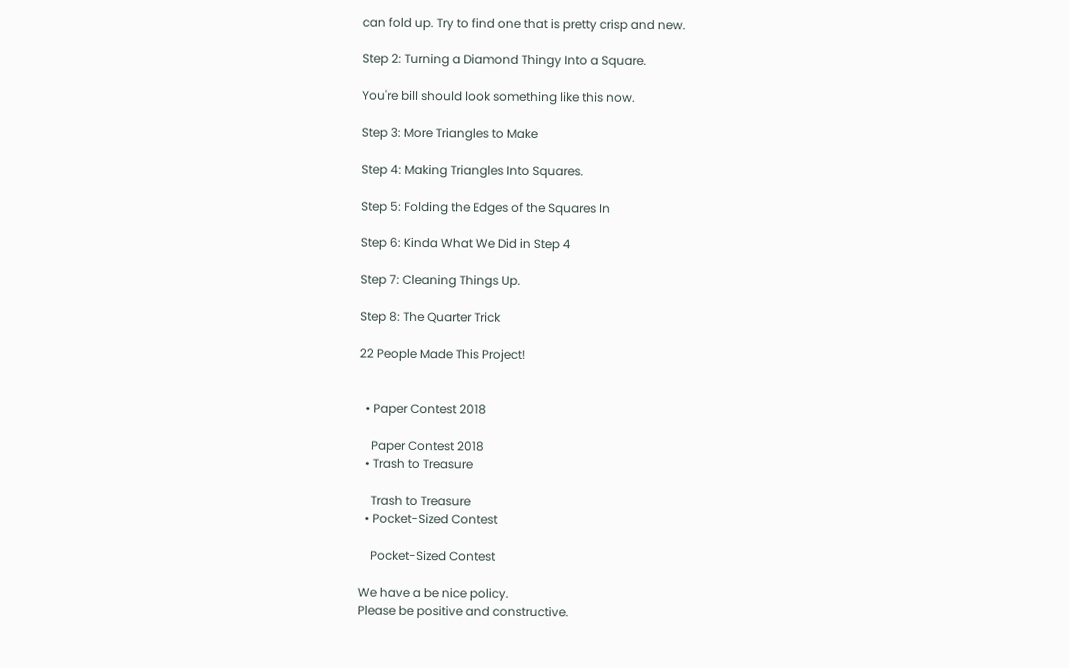can fold up. Try to find one that is pretty crisp and new.

Step 2: Turning a Diamond Thingy Into a Square.

You're bill should look something like this now.

Step 3: More Triangles to Make

Step 4: Making Triangles Into Squares.

Step 5: Folding the Edges of the Squares In

Step 6: Kinda What We Did in Step 4

Step 7: Cleaning Things Up.

Step 8: The Quarter Trick

22 People Made This Project!


  • Paper Contest 2018

    Paper Contest 2018
  • Trash to Treasure

    Trash to Treasure
  • Pocket-Sized Contest

    Pocket-Sized Contest

We have a be nice policy.
Please be positive and constructive.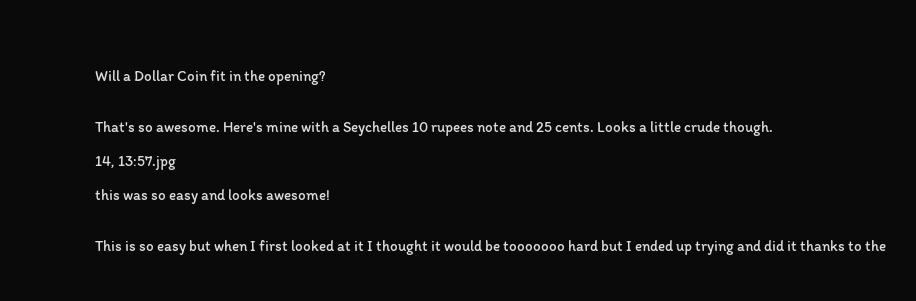Will a Dollar Coin fit in the opening?


That's so awesome. Here's mine with a Seychelles 10 rupees note and 25 cents. Looks a little crude though.

14, 13:57.jpg

this was so easy and looks awesome!


This is so easy but when I first looked at it I thought it would be tooooooo hard but I ended up trying and did it thanks to the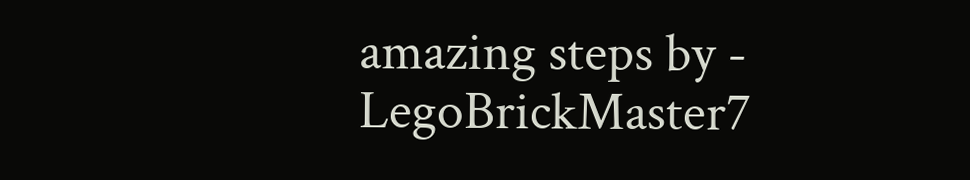amazing steps by - LegoBrickMaster7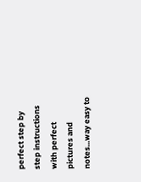perfect step by step instructions with perfect pictures and notes...way easy to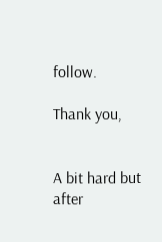follow.

Thank you,


A bit hard but after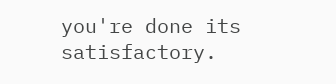you're done its satisfactory.